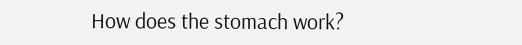How does the stomach work?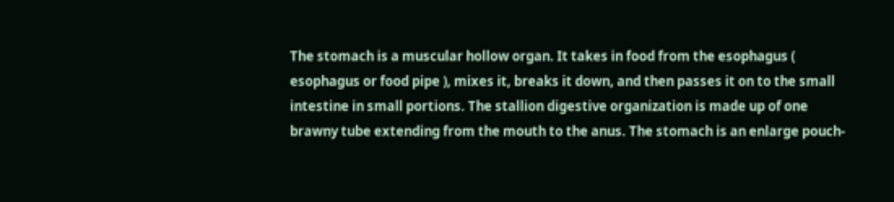The stomach is a muscular hollow organ. It takes in food from the esophagus ( esophagus or food pipe ), mixes it, breaks it down, and then passes it on to the small intestine in small portions. The stallion digestive organization is made up of one brawny tube extending from the mouth to the anus. The stomach is an enlarge pouch-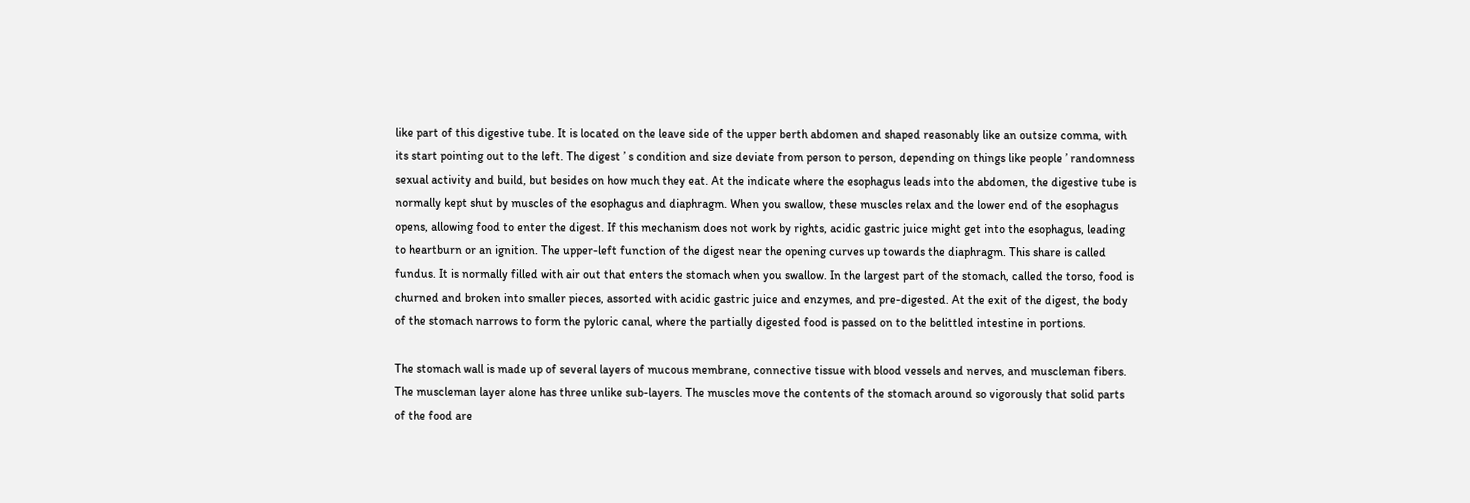like part of this digestive tube. It is located on the leave side of the upper berth abdomen and shaped reasonably like an outsize comma, with its start pointing out to the left. The digest ’ s condition and size deviate from person to person, depending on things like people ’ randomness sexual activity and build, but besides on how much they eat. At the indicate where the esophagus leads into the abdomen, the digestive tube is normally kept shut by muscles of the esophagus and diaphragm. When you swallow, these muscles relax and the lower end of the esophagus opens, allowing food to enter the digest. If this mechanism does not work by rights, acidic gastric juice might get into the esophagus, leading to heartburn or an ignition. The upper-left function of the digest near the opening curves up towards the diaphragm. This share is called fundus. It is normally filled with air out that enters the stomach when you swallow. In the largest part of the stomach, called the torso, food is churned and broken into smaller pieces, assorted with acidic gastric juice and enzymes, and pre-digested. At the exit of the digest, the body of the stomach narrows to form the pyloric canal, where the partially digested food is passed on to the belittled intestine in portions.

The stomach wall is made up of several layers of mucous membrane, connective tissue with blood vessels and nerves, and muscleman fibers. The muscleman layer alone has three unlike sub-layers. The muscles move the contents of the stomach around so vigorously that solid parts of the food are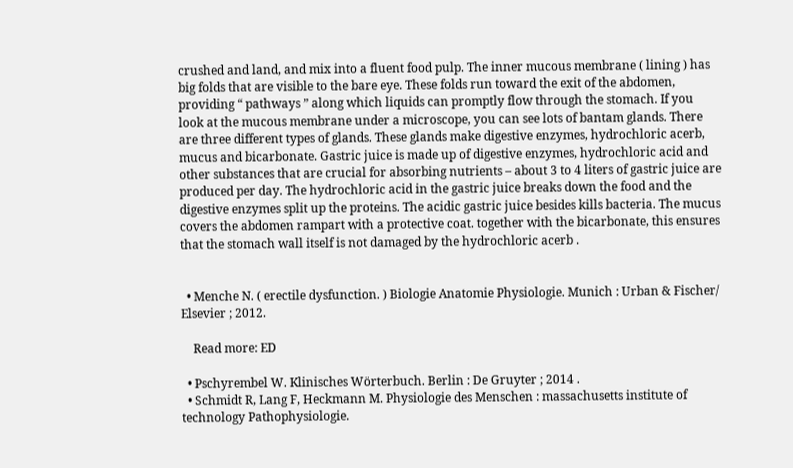crushed and land, and mix into a fluent food pulp. The inner mucous membrane ( lining ) has big folds that are visible to the bare eye. These folds run toward the exit of the abdomen, providing “ pathways ” along which liquids can promptly flow through the stomach. If you look at the mucous membrane under a microscope, you can see lots of bantam glands. There are three different types of glands. These glands make digestive enzymes, hydrochloric acerb, mucus and bicarbonate. Gastric juice is made up of digestive enzymes, hydrochloric acid and other substances that are crucial for absorbing nutrients – about 3 to 4 liters of gastric juice are produced per day. The hydrochloric acid in the gastric juice breaks down the food and the digestive enzymes split up the proteins. The acidic gastric juice besides kills bacteria. The mucus covers the abdomen rampart with a protective coat. together with the bicarbonate, this ensures that the stomach wall itself is not damaged by the hydrochloric acerb .


  • Menche N. ( erectile dysfunction. ) Biologie Anatomie Physiologie. Munich : Urban & Fischer/ Elsevier ; 2012.

    Read more: ED

  • Pschyrembel W. Klinisches Wörterbuch. Berlin : De Gruyter ; 2014 .
  • Schmidt R, Lang F, Heckmann M. Physiologie des Menschen : massachusetts institute of technology Pathophysiologie.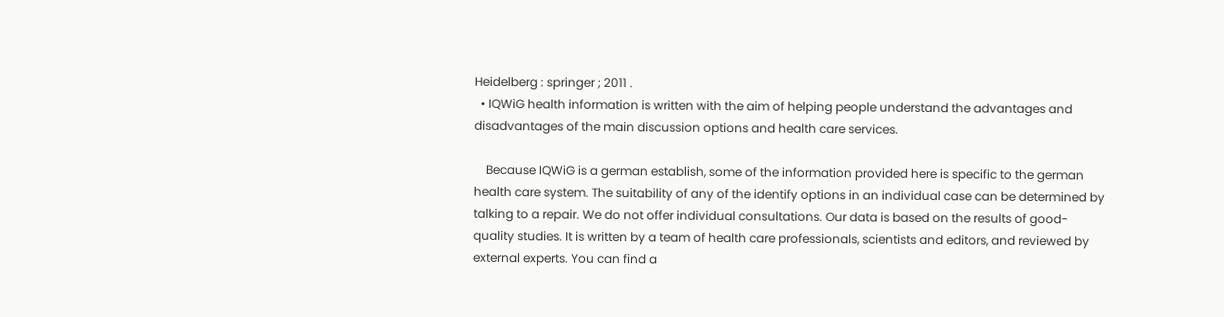Heidelberg : springer ; 2011 .
  • IQWiG health information is written with the aim of helping people understand the advantages and disadvantages of the main discussion options and health care services.

    Because IQWiG is a german establish, some of the information provided here is specific to the german health care system. The suitability of any of the identify options in an individual case can be determined by talking to a repair. We do not offer individual consultations. Our data is based on the results of good-quality studies. It is written by a team of health care professionals, scientists and editors, and reviewed by external experts. You can find a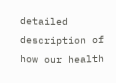detailed description of how our health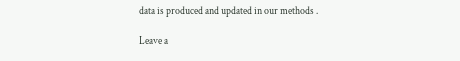data is produced and updated in our methods .

Leave a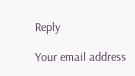Reply

Your email address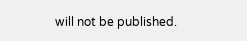will not be published.